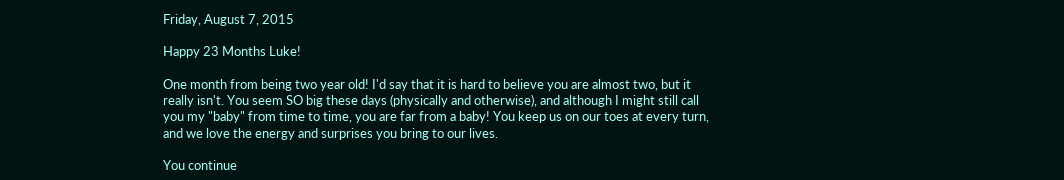Friday, August 7, 2015

Happy 23 Months Luke!

One month from being two year old! I'd say that it is hard to believe you are almost two, but it really isn't. You seem SO big these days (physically and otherwise), and although I might still call you my "baby" from time to time, you are far from a baby! You keep us on our toes at every turn, and we love the energy and surprises you bring to our lives.

You continue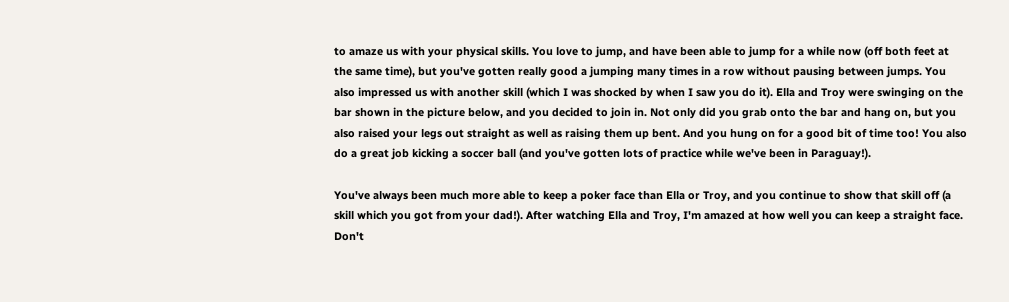to amaze us with your physical skills. You love to jump, and have been able to jump for a while now (off both feet at the same time), but you've gotten really good a jumping many times in a row without pausing between jumps. You also impressed us with another skill (which I was shocked by when I saw you do it). Ella and Troy were swinging on the bar shown in the picture below, and you decided to join in. Not only did you grab onto the bar and hang on, but you also raised your legs out straight as well as raising them up bent. And you hung on for a good bit of time too! You also do a great job kicking a soccer ball (and you've gotten lots of practice while we've been in Paraguay!).

You've always been much more able to keep a poker face than Ella or Troy, and you continue to show that skill off (a skill which you got from your dad!). After watching Ella and Troy, I'm amazed at how well you can keep a straight face. Don't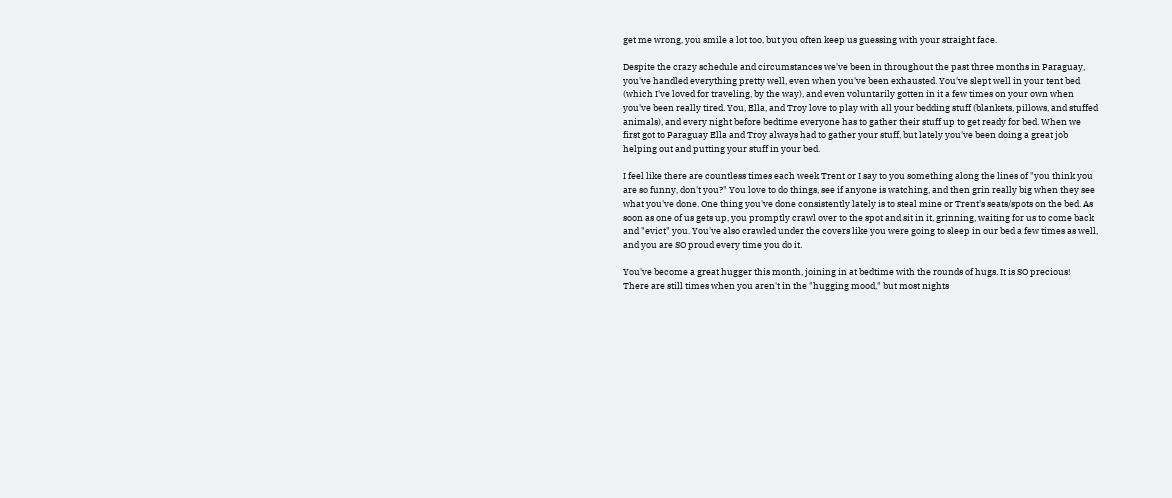get me wrong, you smile a lot too, but you often keep us guessing with your straight face.

Despite the crazy schedule and circumstances we've been in throughout the past three months in Paraguay, you've handled everything pretty well, even when you've been exhausted. You've slept well in your tent bed (which I've loved for traveling, by the way), and even voluntarily gotten in it a few times on your own when you've been really tired. You, Ella, and Troy love to play with all your bedding stuff (blankets, pillows, and stuffed animals), and every night before bedtime everyone has to gather their stuff up to get ready for bed. When we first got to Paraguay Ella and Troy always had to gather your stuff, but lately you've been doing a great job helping out and putting your stuff in your bed.

I feel like there are countless times each week Trent or I say to you something along the lines of "you think you are so funny, don't you?" You love to do things, see if anyone is watching, and then grin really big when they see what you've done. One thing you've done consistently lately is to steal mine or Trent's seats/spots on the bed. As soon as one of us gets up, you promptly crawl over to the spot and sit in it, grinning, waiting for us to come back and "evict" you. You've also crawled under the covers like you were going to sleep in our bed a few times as well, and you are SO proud every time you do it.

You've become a great hugger this month, joining in at bedtime with the rounds of hugs. It is SO precious! There are still times when you aren't in the "hugging mood," but most nights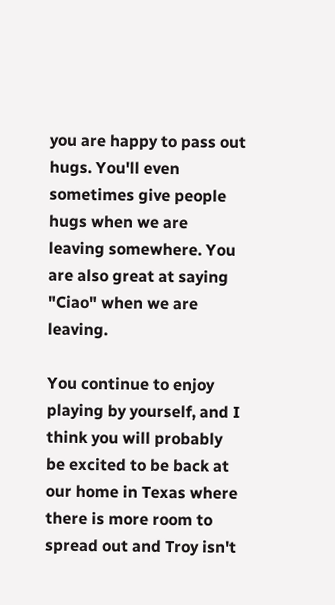you are happy to pass out hugs. You'll even sometimes give people hugs when we are leaving somewhere. You are also great at saying "Ciao" when we are leaving.

You continue to enjoy playing by yourself, and I think you will probably be excited to be back at our home in Texas where there is more room to spread out and Troy isn't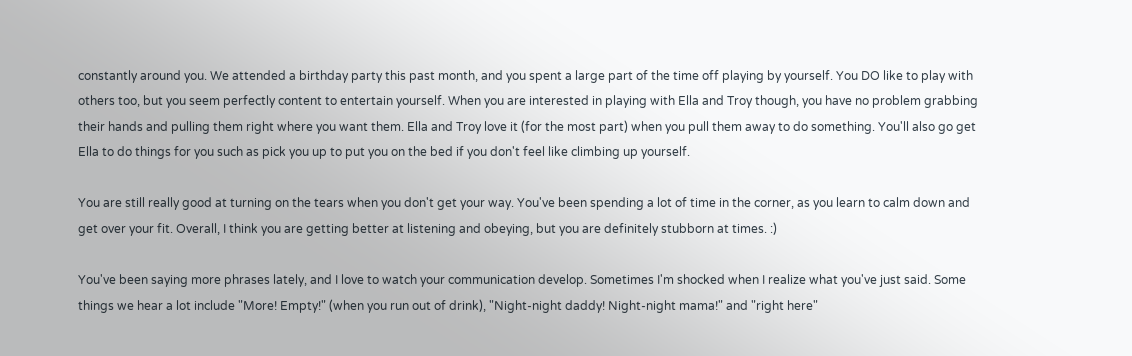constantly around you. We attended a birthday party this past month, and you spent a large part of the time off playing by yourself. You DO like to play with others too, but you seem perfectly content to entertain yourself. When you are interested in playing with Ella and Troy though, you have no problem grabbing their hands and pulling them right where you want them. Ella and Troy love it (for the most part) when you pull them away to do something. You'll also go get Ella to do things for you such as pick you up to put you on the bed if you don't feel like climbing up yourself.

You are still really good at turning on the tears when you don't get your way. You've been spending a lot of time in the corner, as you learn to calm down and get over your fit. Overall, I think you are getting better at listening and obeying, but you are definitely stubborn at times. :)

You've been saying more phrases lately, and I love to watch your communication develop. Sometimes I'm shocked when I realize what you've just said. Some things we hear a lot include "More! Empty!" (when you run out of drink), "Night-night daddy! Night-night mama!" and "right here"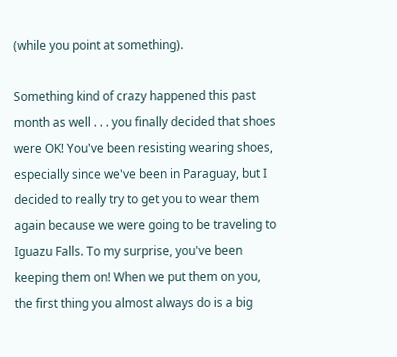(while you point at something).

Something kind of crazy happened this past month as well . . . you finally decided that shoes were OK! You've been resisting wearing shoes, especially since we've been in Paraguay, but I decided to really try to get you to wear them again because we were going to be traveling to Iguazu Falls. To my surprise, you've been keeping them on! When we put them on you, the first thing you almost always do is a big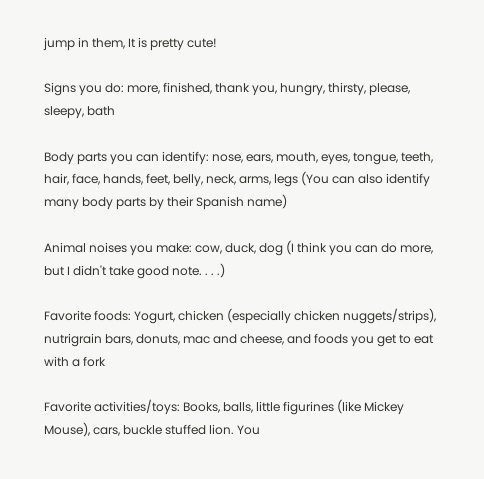jump in them, It is pretty cute!

Signs you do: more, finished, thank you, hungry, thirsty, please, sleepy, bath

Body parts you can identify: nose, ears, mouth, eyes, tongue, teeth, hair, face, hands, feet, belly, neck, arms, legs (You can also identify many body parts by their Spanish name)

Animal noises you make: cow, duck, dog (I think you can do more, but I didn't take good note. . . .)

Favorite foods: Yogurt, chicken (especially chicken nuggets/strips), nutrigrain bars, donuts, mac and cheese, and foods you get to eat with a fork

Favorite activities/toys: Books, balls, little figurines (like Mickey Mouse), cars, buckle stuffed lion. You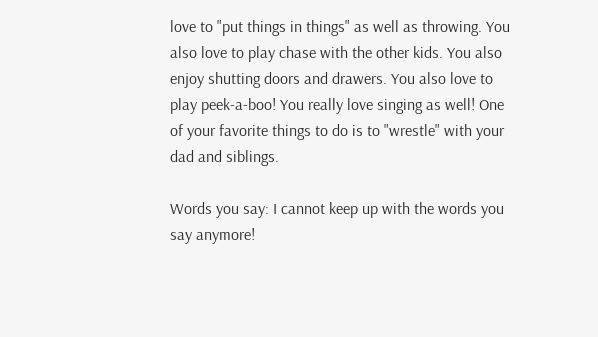love to "put things in things" as well as throwing. You also love to play chase with the other kids. You also enjoy shutting doors and drawers. You also love to play peek-a-boo! You really love singing as well! One of your favorite things to do is to "wrestle" with your dad and siblings.

Words you say: I cannot keep up with the words you say anymore!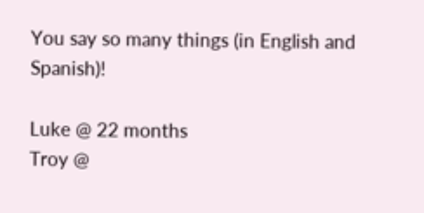You say so many things (in English and Spanish)!

Luke @ 22 months
Troy @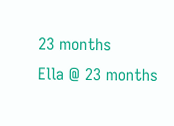23 months
Ella @ 23 months